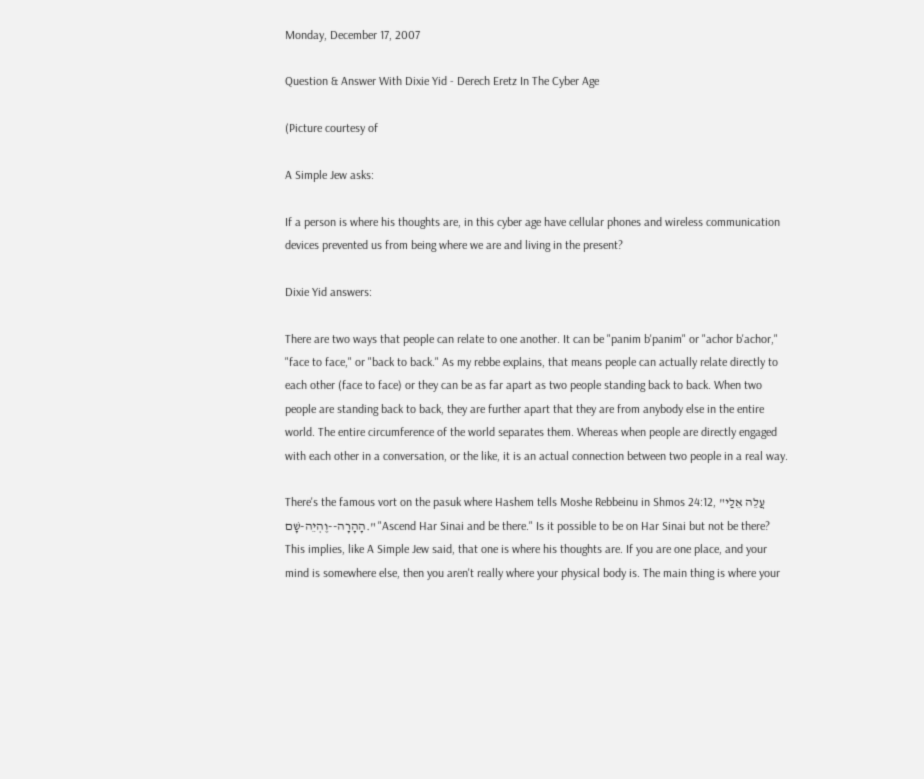Monday, December 17, 2007

Question & Answer With Dixie Yid - Derech Eretz In The Cyber Age

(Picture courtesy of

A Simple Jew asks:

If a person is where his thoughts are, in this cyber age have cellular phones and wireless communication devices prevented us from being where we are and living in the present?

Dixie Yid answers:

There are two ways that people can relate to one another. It can be "panim b'panim" or "achor b'achor," "face to face," or "back to back." As my rebbe explains, that means people can actually relate directly to each other (face to face) or they can be as far apart as two people standing back to back. When two people are standing back to back, they are further apart that they are from anybody else in the entire world. The entire circumference of the world separates them. Whereas when people are directly engaged with each other in a conversation, or the like, it is an actual connection between two people in a real way.

There's the famous vort on the pasuk where Hashem tells Moshe Rebbeinu in Shmos 24:12, "עֲלֵה אֵלַי הָהָרָה--וֶהְיֵה-שָׁם." "Ascend Har Sinai and be there." Is it possible to be on Har Sinai but not be there? This implies, like A Simple Jew said, that one is where his thoughts are. If you are one place, and your mind is somewhere else, then you aren't really where your physical body is. The main thing is where your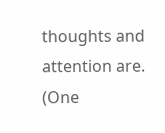thoughts and attention are. (One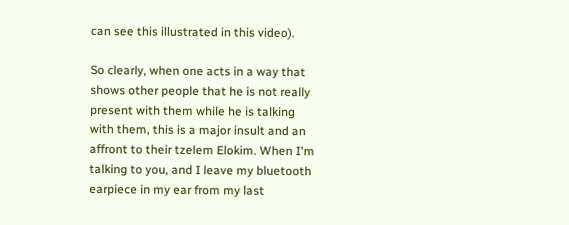can see this illustrated in this video).

So clearly, when one acts in a way that shows other people that he is not really present with them while he is talking with them, this is a major insult and an affront to their tzelem Elokim. When I'm talking to you, and I leave my bluetooth earpiece in my ear from my last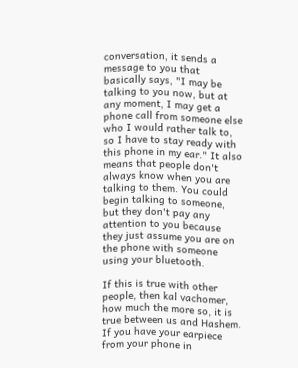conversation, it sends a message to you that basically says, "I may be talking to you now, but at any moment, I may get a phone call from someone else who I would rather talk to, so I have to stay ready with this phone in my ear." It also means that people don't always know when you are talking to them. You could begin talking to someone, but they don't pay any attention to you because they just assume you are on the phone with someone using your bluetooth.

If this is true with other people, then kal vachomer, how much the more so, it is true between us and Hashem. If you have your earpiece from your phone in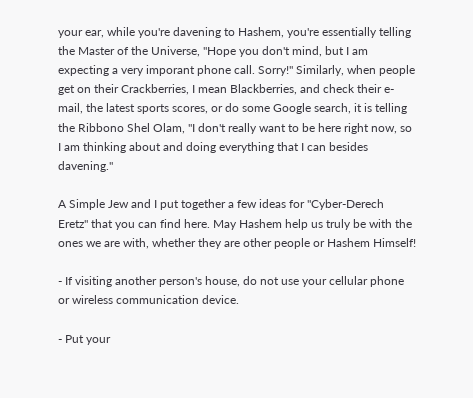your ear, while you're davening to Hashem, you're essentially telling the Master of the Universe, "Hope you don't mind, but I am expecting a very imporant phone call. Sorry!" Similarly, when people get on their Crackberries, I mean Blackberries, and check their e-mail, the latest sports scores, or do some Google search, it is telling the Ribbono Shel Olam, "I don't really want to be here right now, so I am thinking about and doing everything that I can besides davening."

A Simple Jew and I put together a few ideas for "Cyber-Derech Eretz" that you can find here. May Hashem help us truly be with the ones we are with, whether they are other people or Hashem Himself!

- If visiting another person's house, do not use your cellular phone or wireless communication device.

- Put your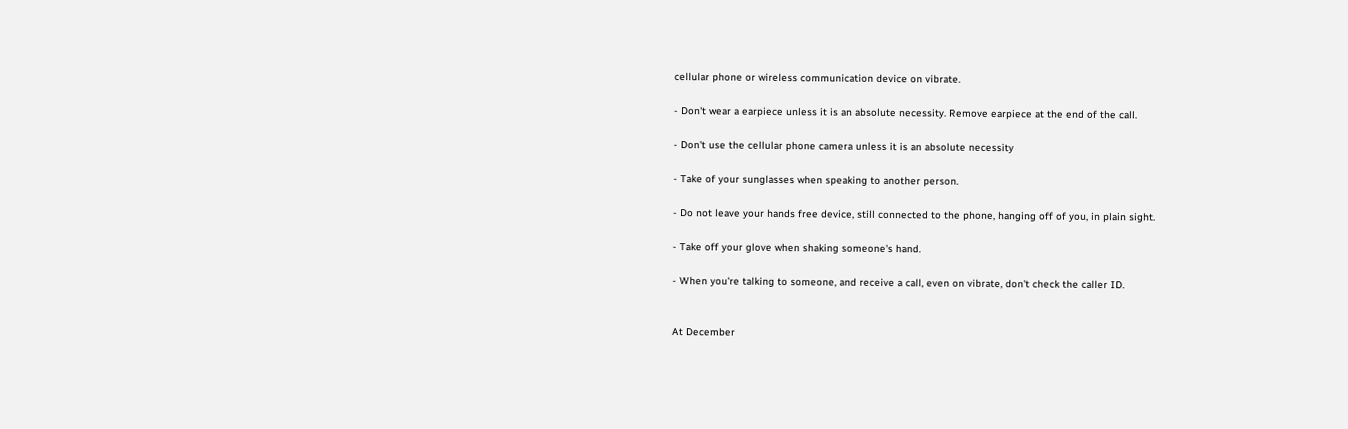cellular phone or wireless communication device on vibrate.

- Don't wear a earpiece unless it is an absolute necessity. Remove earpiece at the end of the call.

- Don't use the cellular phone camera unless it is an absolute necessity

- Take of your sunglasses when speaking to another person.

- Do not leave your hands free device, still connected to the phone, hanging off of you, in plain sight.

- Take off your glove when shaking someone's hand.

- When you're talking to someone, and receive a call, even on vibrate, don't check the caller ID.


At December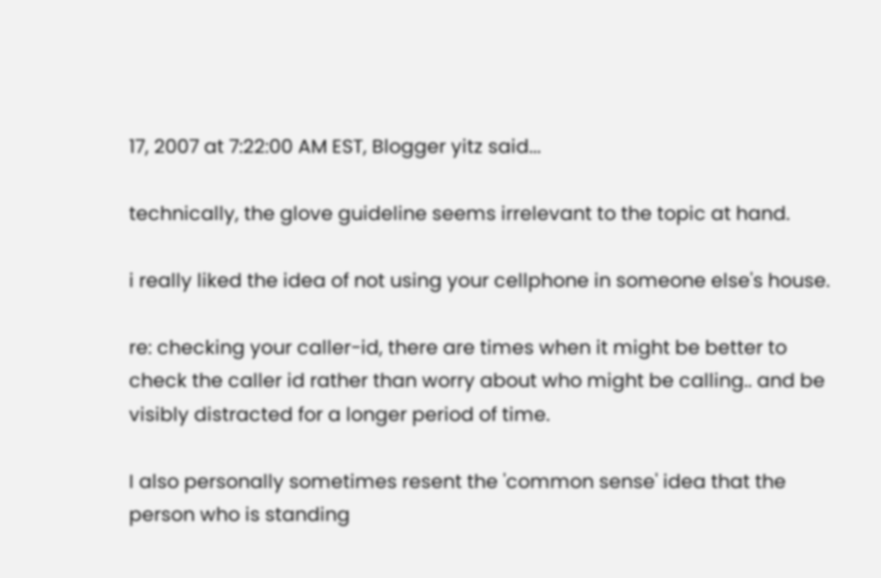17, 2007 at 7:22:00 AM EST, Blogger yitz said...

technically, the glove guideline seems irrelevant to the topic at hand.

i really liked the idea of not using your cellphone in someone else's house.

re: checking your caller-id, there are times when it might be better to check the caller id rather than worry about who might be calling.. and be visibly distracted for a longer period of time.

I also personally sometimes resent the 'common sense' idea that the person who is standing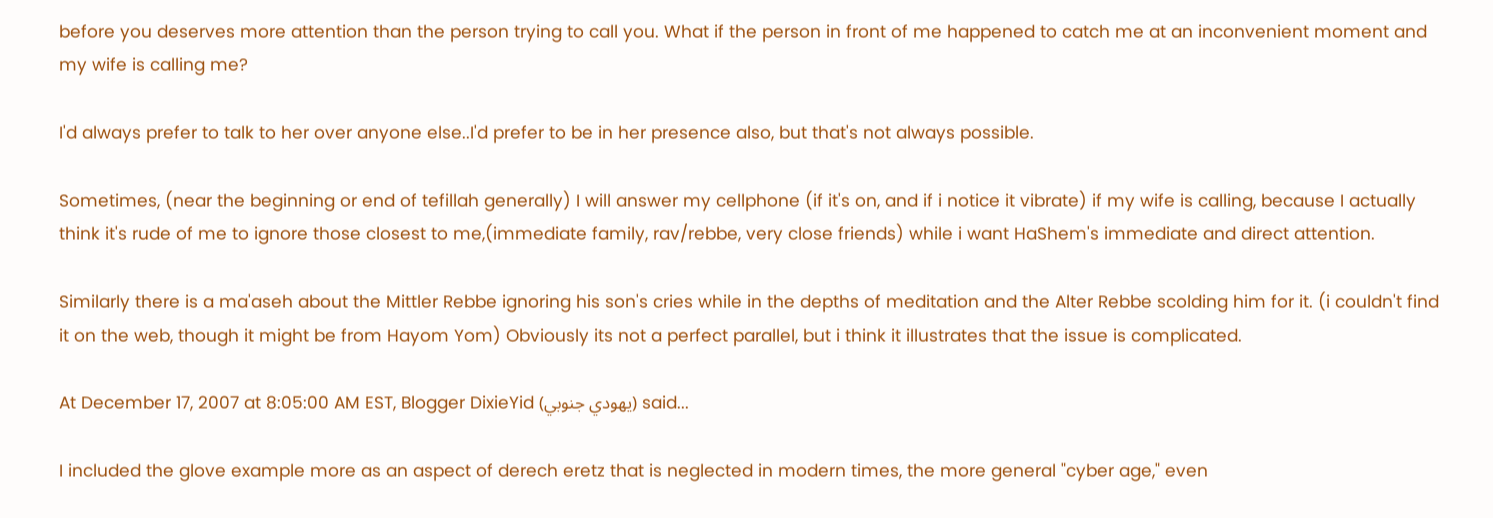before you deserves more attention than the person trying to call you. What if the person in front of me happened to catch me at an inconvenient moment and my wife is calling me?

I'd always prefer to talk to her over anyone else..I'd prefer to be in her presence also, but that's not always possible.

Sometimes, (near the beginning or end of tefillah generally) I will answer my cellphone (if it's on, and if i notice it vibrate) if my wife is calling, because I actually think it's rude of me to ignore those closest to me,(immediate family, rav/rebbe, very close friends) while i want HaShem's immediate and direct attention.

Similarly there is a ma'aseh about the Mittler Rebbe ignoring his son's cries while in the depths of meditation and the Alter Rebbe scolding him for it. (i couldn't find it on the web, though it might be from Hayom Yom) Obviously its not a perfect parallel, but i think it illustrates that the issue is complicated.

At December 17, 2007 at 8:05:00 AM EST, Blogger DixieYid (يهودي جنوبي) said...

I included the glove example more as an aspect of derech eretz that is neglected in modern times, the more general "cyber age," even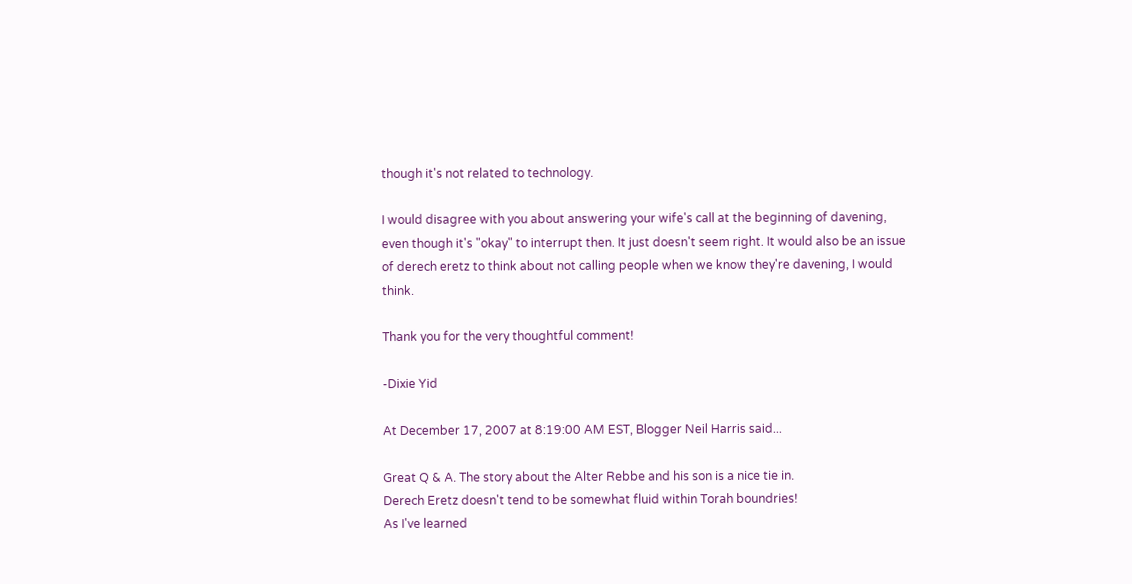though it's not related to technology.

I would disagree with you about answering your wife's call at the beginning of davening, even though it's "okay" to interrupt then. It just doesn't seem right. It would also be an issue of derech eretz to think about not calling people when we know they're davening, I would think.

Thank you for the very thoughtful comment!

-Dixie Yid

At December 17, 2007 at 8:19:00 AM EST, Blogger Neil Harris said...

Great Q & A. The story about the Alter Rebbe and his son is a nice tie in.
Derech Eretz doesn't tend to be somewhat fluid within Torah boundries!
As I've learned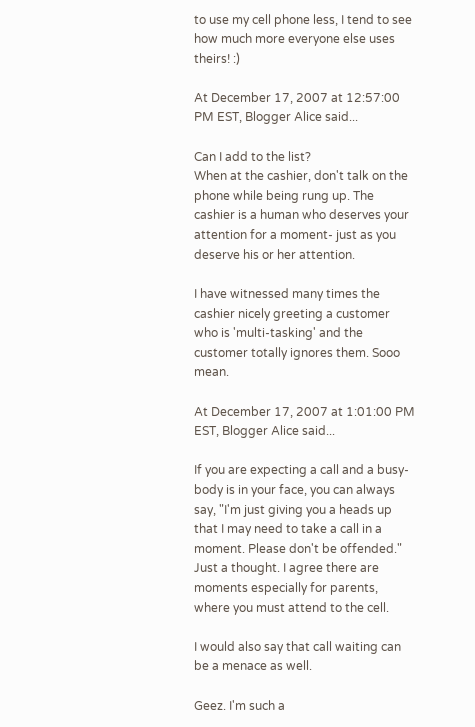to use my cell phone less, I tend to see how much more everyone else uses theirs! :)

At December 17, 2007 at 12:57:00 PM EST, Blogger Alice said...

Can I add to the list?
When at the cashier, don't talk on the phone while being rung up. The cashier is a human who deserves your attention for a moment- just as you deserve his or her attention.

I have witnessed many times the cashier nicely greeting a customer who is 'multi-tasking' and the customer totally ignores them. Sooo mean.

At December 17, 2007 at 1:01:00 PM EST, Blogger Alice said...

If you are expecting a call and a busy-body is in your face, you can always say, "I'm just giving you a heads up that I may need to take a call in a moment. Please don't be offended." Just a thought. I agree there are moments especially for parents, where you must attend to the cell.

I would also say that call waiting can be a menace as well.

Geez. I'm such a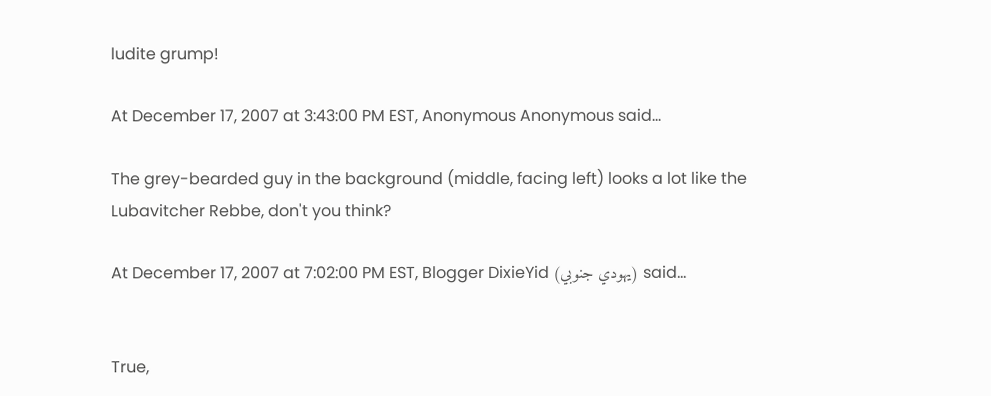ludite grump!

At December 17, 2007 at 3:43:00 PM EST, Anonymous Anonymous said...

The grey-bearded guy in the background (middle, facing left) looks a lot like the Lubavitcher Rebbe, don't you think?

At December 17, 2007 at 7:02:00 PM EST, Blogger DixieYid (يهودي جنوبي) said...


True,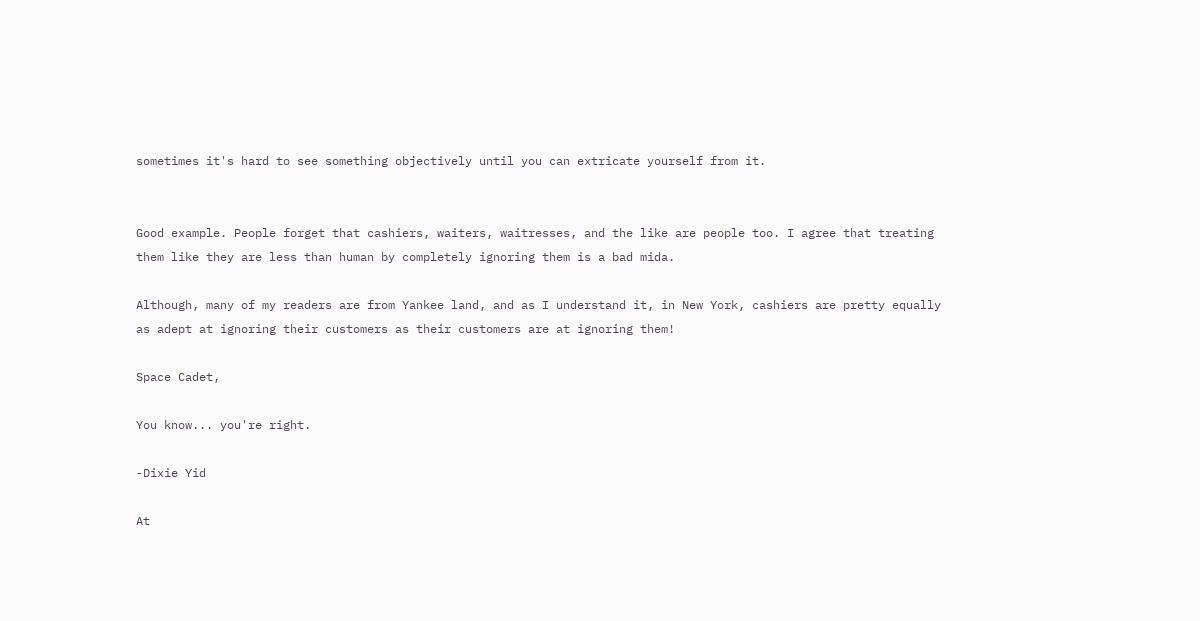sometimes it's hard to see something objectively until you can extricate yourself from it.


Good example. People forget that cashiers, waiters, waitresses, and the like are people too. I agree that treating them like they are less than human by completely ignoring them is a bad mida.

Although, many of my readers are from Yankee land, and as I understand it, in New York, cashiers are pretty equally as adept at ignoring their customers as their customers are at ignoring them!

Space Cadet,

You know... you're right.

-Dixie Yid

At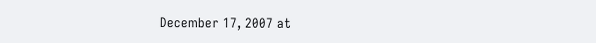December 17, 2007 at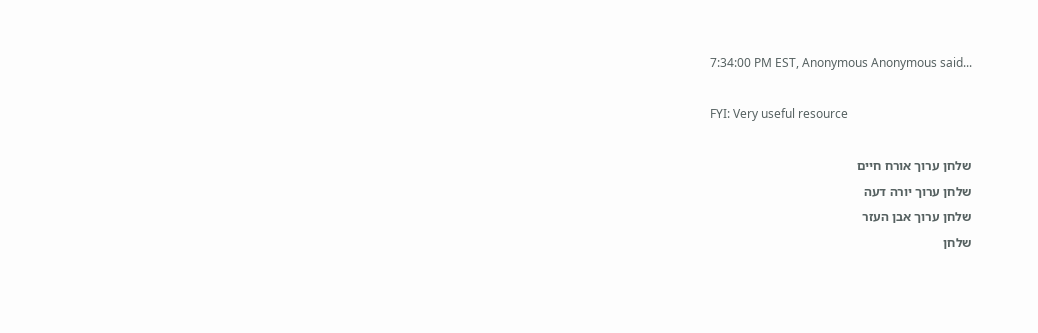7:34:00 PM EST, Anonymous Anonymous said...

FYI: Very useful resource

שלחן ערוך אורח חיים
שלחן ערוך יורה דעה
שלחן ערוך אבן העזר
שלחן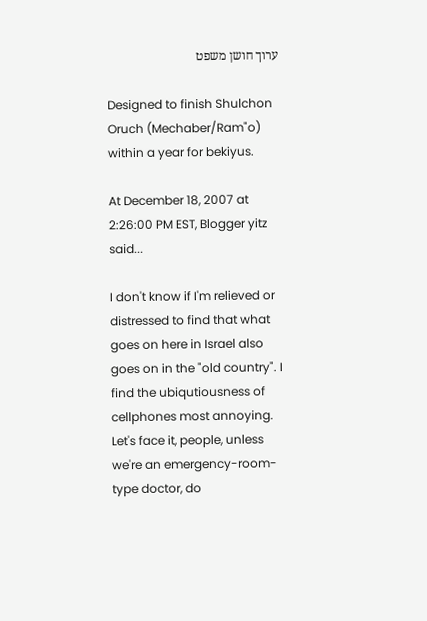ערוך חושן משפט

Designed to finish Shulchon Oruch (Mechaber/Ram"o) within a year for bekiyus.

At December 18, 2007 at 2:26:00 PM EST, Blogger yitz said...

I don't know if I'm relieved or distressed to find that what goes on here in Israel also goes on in the "old country". I find the ubiqutiousness of cellphones most annoying. Let's face it, people, unless we're an emergency-room-type doctor, do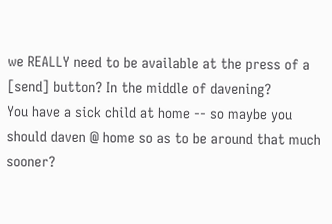we REALLY need to be available at the press of a [send] button? In the middle of davening?
You have a sick child at home -- so maybe you should daven @ home so as to be around that much sooner?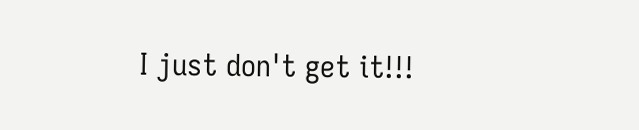I just don't get it!!!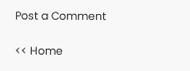Post a Comment

<< Home